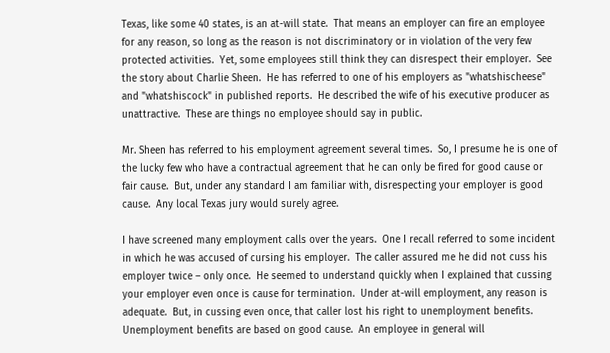Texas, like some 40 states, is an at-will state.  That means an employer can fire an employee for any reason, so long as the reason is not discriminatory or in violation of the very few protected activities.  Yet, some employees still think they can disrespect their employer.  See the story about Charlie Sheen.  He has referred to one of his employers as "whatshischeese" and "whatshiscock" in published reports.  He described the wife of his executive producer as unattractive.  These are things no employee should say in public.

Mr. Sheen has referred to his employment agreement several times.  So, I presume he is one of the lucky few who have a contractual agreement that he can only be fired for good cause or fair cause.  But, under any standard I am familiar with, disrespecting your employer is good cause.  Any local Texas jury would surely agree.

I have screened many employment calls over the years.  One I recall referred to some incident in which he was accused of cursing his employer.  The caller assured me he did not cuss his employer twice – only once.  He seemed to understand quickly when I explained that cussing your employer even once is cause for termination.  Under at-will employment, any reason is adequate.  But, in cussing even once, that caller lost his right to unemployment benefits.  Unemployment benefits are based on good cause.  An employee in general will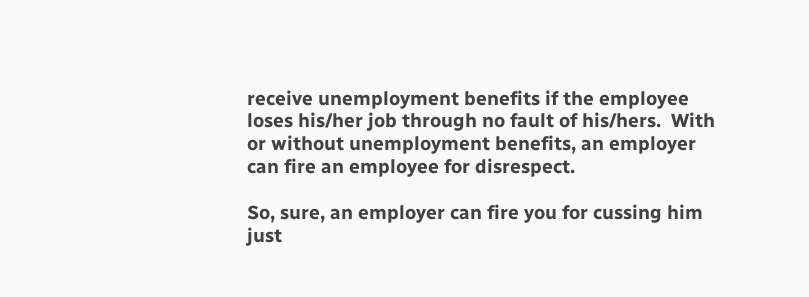receive unemployment benefits if the employee loses his/her job through no fault of his/hers.  With or without unemployment benefits, an employer can fire an employee for disrespect.

So, sure, an employer can fire you for cussing him just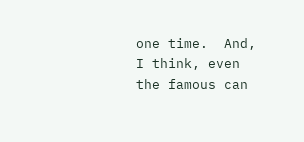one time.  And, I think, even the famous can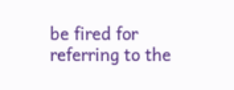be fired for referring to the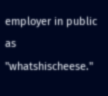employer in public as "whatshischeese."